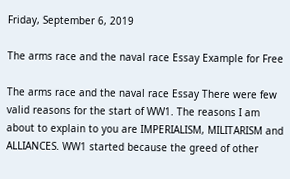Friday, September 6, 2019

The arms race and the naval race Essay Example for Free

The arms race and the naval race Essay There were few valid reasons for the start of WW1. The reasons I am about to explain to you are IMPERIALISM, MILITARISM and ALLIANCES. WW1 started because the greed of other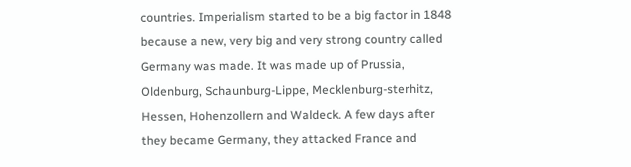countries. Imperialism started to be a big factor in 1848 because a new, very big and very strong country called Germany was made. It was made up of Prussia, Oldenburg, Schaunburg-Lippe, Mecklenburg-sterhitz, Hessen, Hohenzollern and Waldeck. A few days after they became Germany, they attacked France and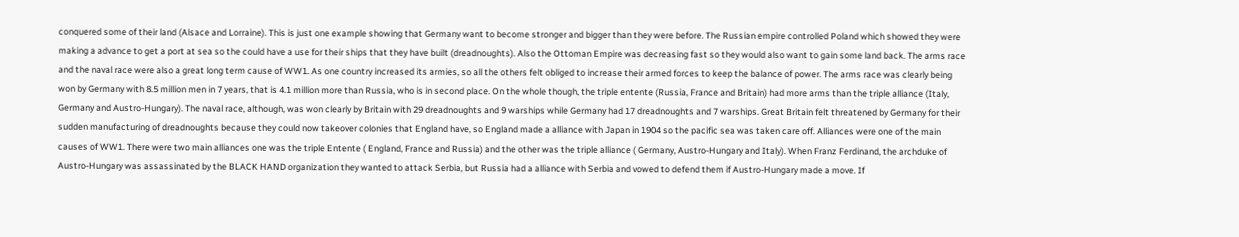conquered some of their land (Alsace and Lorraine). This is just one example showing that Germany want to become stronger and bigger than they were before. The Russian empire controlled Poland which showed they were making a advance to get a port at sea so the could have a use for their ships that they have built (dreadnoughts). Also the Ottoman Empire was decreasing fast so they would also want to gain some land back. The arms race and the naval race were also a great long term cause of WW1. As one country increased its armies, so all the others felt obliged to increase their armed forces to keep the balance of power. The arms race was clearly being won by Germany with 8.5 million men in 7 years, that is 4.1 million more than Russia, who is in second place. On the whole though, the triple entente (Russia, France and Britain) had more arms than the triple alliance (Italy, Germany and Austro-Hungary). The naval race, although, was won clearly by Britain with 29 dreadnoughts and 9 warships while Germany had 17 dreadnoughts and 7 warships. Great Britain felt threatened by Germany for their sudden manufacturing of dreadnoughts because they could now takeover colonies that England have, so England made a alliance with Japan in 1904 so the pacific sea was taken care off. Alliances were one of the main causes of WW1. There were two main alliances one was the triple Entente ( England, France and Russia) and the other was the triple alliance ( Germany, Austro-Hungary and Italy). When Franz Ferdinand, the archduke of Austro-Hungary was assassinated by the BLACK HAND organization they wanted to attack Serbia, but Russia had a alliance with Serbia and vowed to defend them if Austro-Hungary made a move. If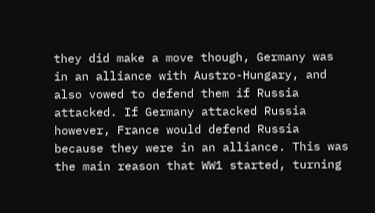they did make a move though, Germany was in an alliance with Austro-Hungary, and also vowed to defend them if Russia attacked. If Germany attacked Russia however, France would defend Russia because they were in an alliance. This was the main reason that WW1 started, turning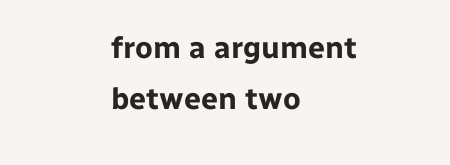from a argument between two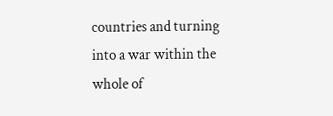countries and turning into a war within the whole of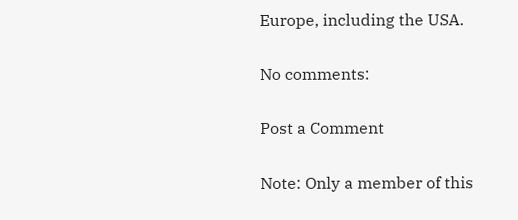Europe, including the USA.

No comments:

Post a Comment

Note: Only a member of this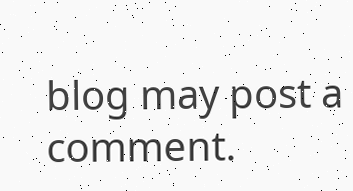blog may post a comment.